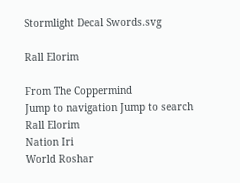Stormlight Decal Swords.svg

Rall Elorim

From The Coppermind
Jump to navigation Jump to search
Rall Elorim
Nation Iri
World Roshar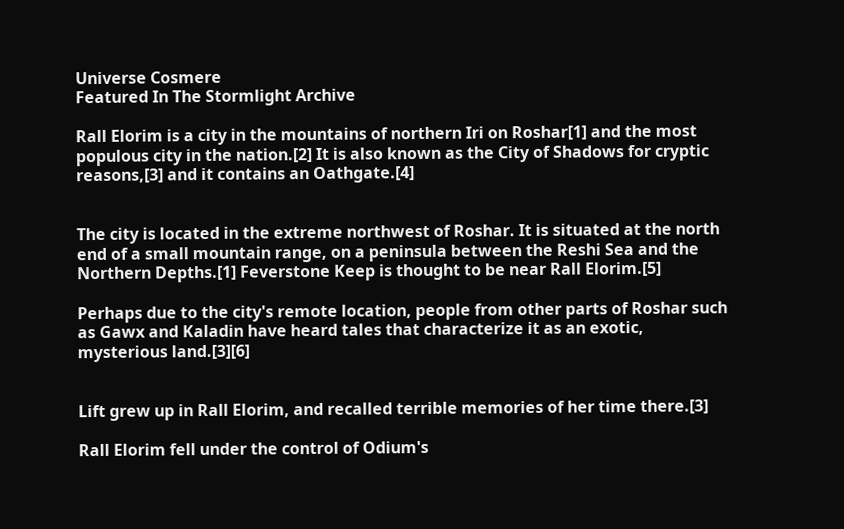Universe Cosmere
Featured In The Stormlight Archive

Rall Elorim is a city in the mountains of northern Iri on Roshar[1] and the most populous city in the nation.[2] It is also known as the City of Shadows for cryptic reasons,[3] and it contains an Oathgate.[4]


The city is located in the extreme northwest of Roshar. It is situated at the north end of a small mountain range, on a peninsula between the Reshi Sea and the Northern Depths.[1] Feverstone Keep is thought to be near Rall Elorim.[5]

Perhaps due to the city's remote location, people from other parts of Roshar such as Gawx and Kaladin have heard tales that characterize it as an exotic, mysterious land.[3][6]


Lift grew up in Rall Elorim, and recalled terrible memories of her time there.[3]

Rall Elorim fell under the control of Odium's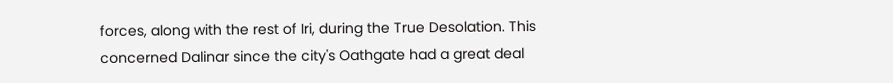forces, along with the rest of Iri, during the True Desolation. This concerned Dalinar since the city's Oathgate had a great deal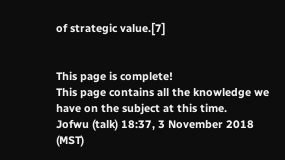of strategic value.[7]


This page is complete!
This page contains all the knowledge we have on the subject at this time.
Jofwu (talk) 18:37, 3 November 2018 (MST)